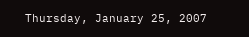Thursday, January 25, 2007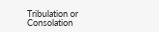Tribulation or Consolation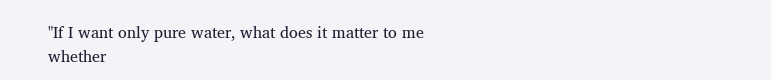"If I want only pure water, what does it matter to me
whether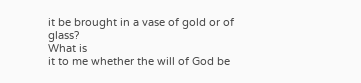it be brought in a vase of gold or of glass?
What is
it to me whether the will of God be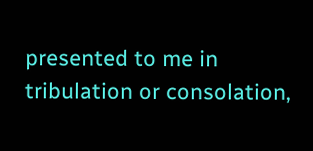presented to me in
tribulation or consolation,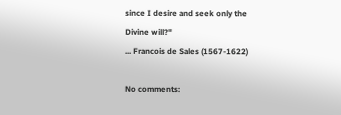since I desire and seek only the
Divine will?"
... Francois de Sales (1567-1622)

No comments: